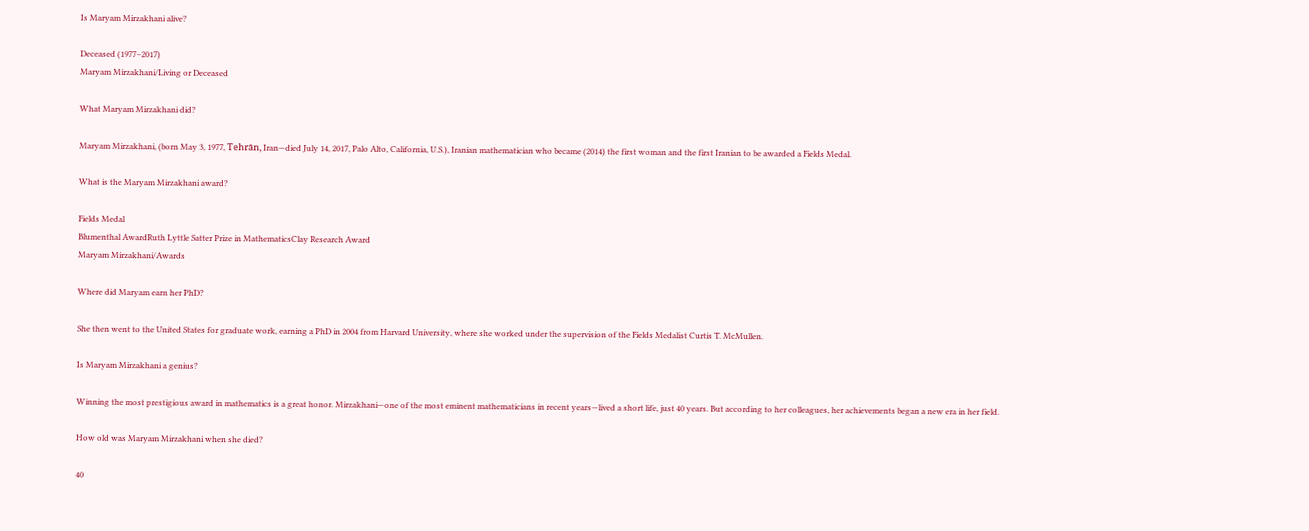Is Maryam Mirzakhani alive?

Deceased (1977–2017)
Maryam Mirzakhani/Living or Deceased

What Maryam Mirzakhani did?

Maryam Mirzakhani, (born May 3, 1977, Tehrān, Iran—died July 14, 2017, Palo Alto, California, U.S.), Iranian mathematician who became (2014) the first woman and the first Iranian to be awarded a Fields Medal.

What is the Maryam Mirzakhani award?

Fields Medal
Blumenthal AwardRuth Lyttle Satter Prize in MathematicsClay Research Award
Maryam Mirzakhani/Awards

Where did Maryam earn her PhD?

She then went to the United States for graduate work, earning a PhD in 2004 from Harvard University, where she worked under the supervision of the Fields Medalist Curtis T. McMullen.

Is Maryam Mirzakhani a genius?

Winning the most prestigious award in mathematics is a great honor. Mirzakhani—one of the most eminent mathematicians in recent years—lived a short life, just 40 years. But according to her colleagues, her achievements began a new era in her field.

How old was Maryam Mirzakhani when she died?

40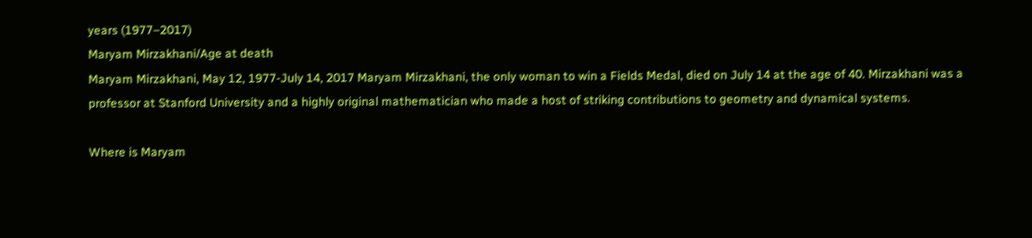years (1977–2017)
Maryam Mirzakhani/Age at death
Maryam Mirzakhani, May 12, 1977-July 14, 2017 Maryam Mirzakhani, the only woman to win a Fields Medal, died on July 14 at the age of 40. Mirzakhani was a professor at Stanford University and a highly original mathematician who made a host of striking contributions to geometry and dynamical systems.

Where is Maryam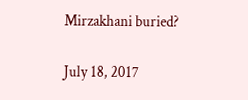Mirzakhani buried?

July 18, 2017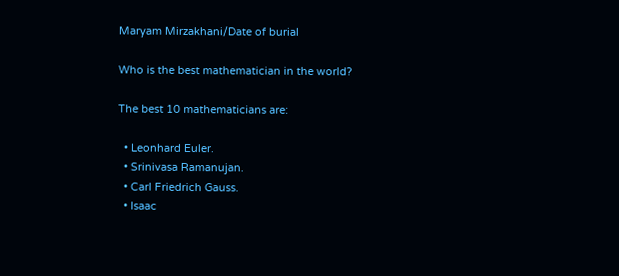Maryam Mirzakhani/Date of burial

Who is the best mathematician in the world?

The best 10 mathematicians are:

  • Leonhard Euler.
  • Srinivasa Ramanujan.
  • Carl Friedrich Gauss.
  • Isaac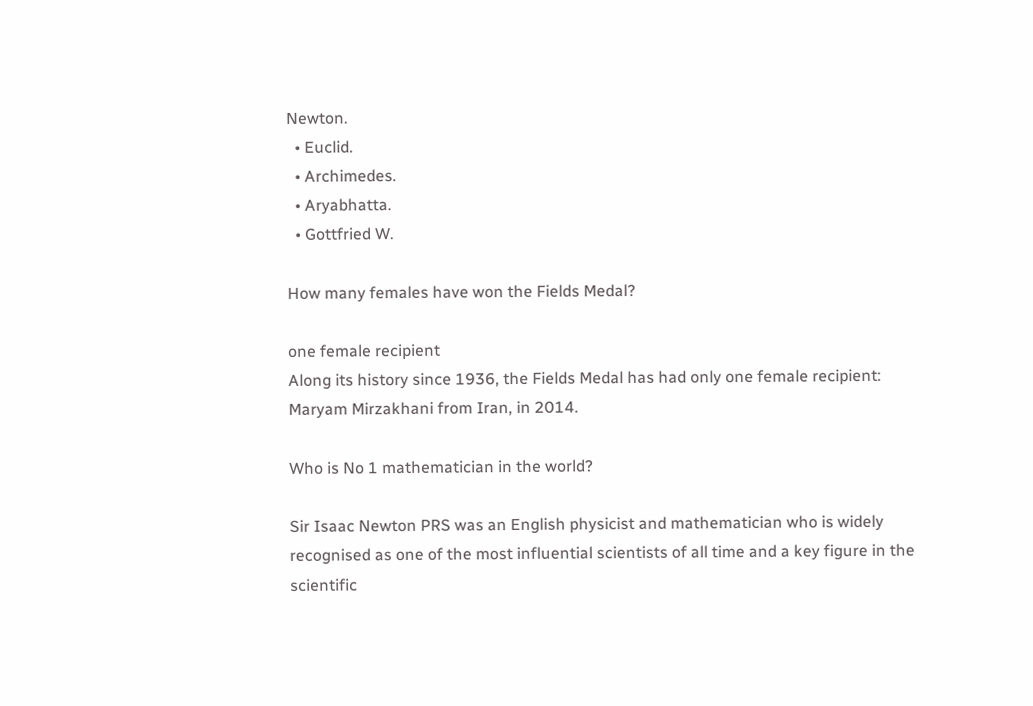Newton.
  • Euclid.
  • Archimedes.
  • Aryabhatta.
  • Gottfried W.

How many females have won the Fields Medal?

one female recipient
Along its history since 1936, the Fields Medal has had only one female recipient: Maryam Mirzakhani from Iran, in 2014.

Who is No 1 mathematician in the world?

Sir Isaac Newton PRS was an English physicist and mathematician who is widely recognised as one of the most influential scientists of all time and a key figure in the scientific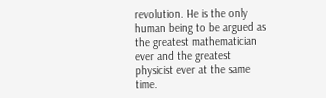revolution. He is the only human being to be argued as the greatest mathematician ever and the greatest physicist ever at the same time.